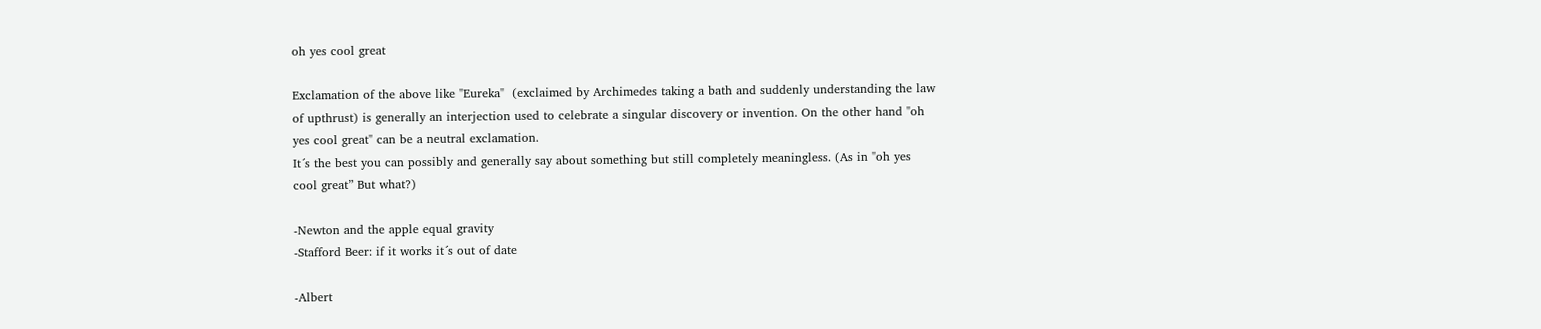oh yes cool great

Exclamation of the above like "Eureka"  (exclaimed by Archimedes taking a bath and suddenly understanding the law of upthrust) is generally an interjection used to celebrate a singular discovery or invention. On the other hand "oh yes cool great" can be a neutral exclamation.
It´s the best you can possibly and generally say about something but still completely meaningless. (As in "oh yes cool great” But what?)

-Newton and the apple equal gravity
-Stafford Beer: if it works it´s out of date

-Albert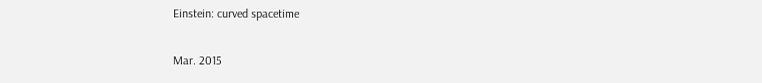Einstein: curved spacetime

Mar. 2015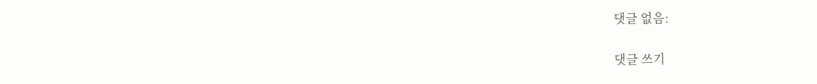댓글 없음:

댓글 쓰기